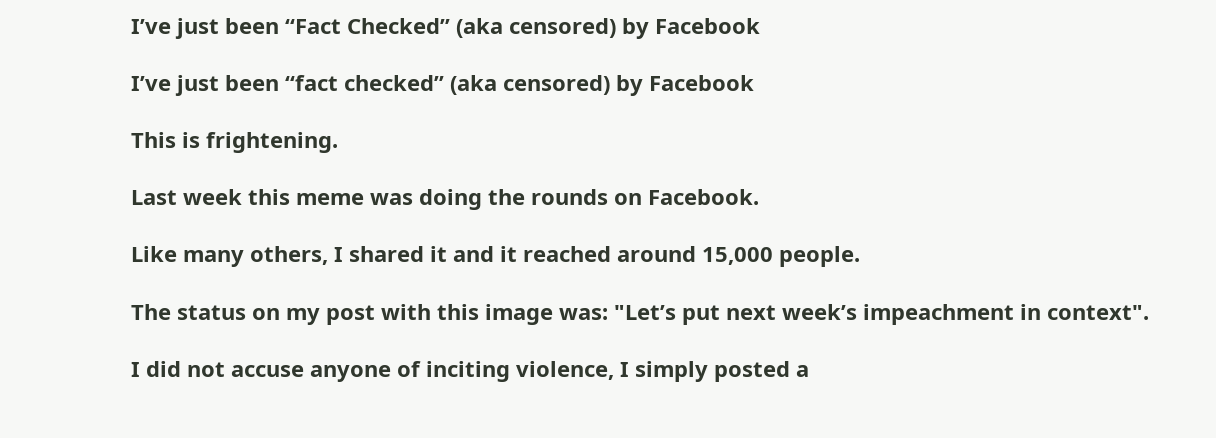I’ve just been “Fact Checked” (aka censored) by Facebook

I’ve just been “fact checked” (aka censored) by Facebook

This is frightening.

Last week this meme was doing the rounds on Facebook.

Like many others, I shared it and it reached around 15,000 people.

The status on my post with this image was: "Let’s put next week’s impeachment in context".

I did not accuse anyone of inciting violence, I simply posted a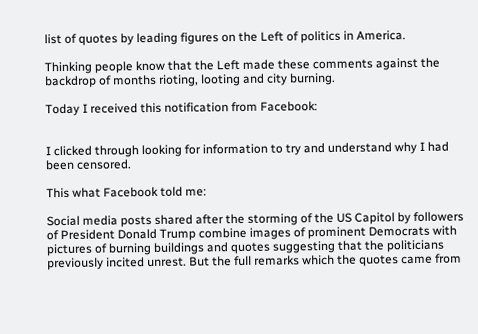list of quotes by leading figures on the Left of politics in America.

Thinking people know that the Left made these comments against the backdrop of months rioting, looting and city burning.

Today I received this notification from Facebook:


I clicked through looking for information to try and understand why I had been censored.

This what Facebook told me:

Social media posts shared after the storming of the US Capitol by followers of President Donald Trump combine images of prominent Democrats with pictures of burning buildings and quotes suggesting that the politicians previously incited unrest. But the full remarks which the quotes came from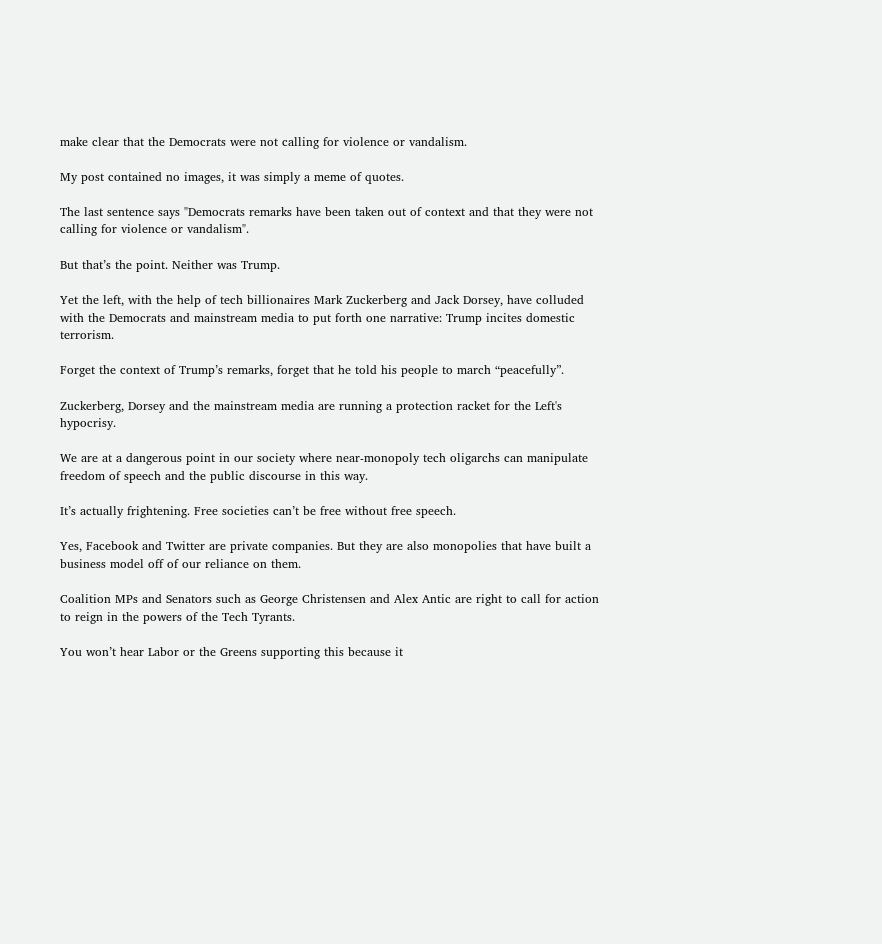make clear that the Democrats were not calling for violence or vandalism.

My post contained no images, it was simply a meme of quotes.

The last sentence says "Democrats remarks have been taken out of context and that they were not calling for violence or vandalism".

But that’s the point. Neither was Trump.

Yet the left, with the help of tech billionaires Mark Zuckerberg and Jack Dorsey, have colluded with the Democrats and mainstream media to put forth one narrative: Trump incites domestic terrorism.

Forget the context of Trump’s remarks, forget that he told his people to march “peacefully”.

Zuckerberg, Dorsey and the mainstream media are running a protection racket for the Left's hypocrisy.

We are at a dangerous point in our society where near-monopoly tech oligarchs can manipulate freedom of speech and the public discourse in this way.

It’s actually frightening. Free societies can’t be free without free speech.

Yes, Facebook and Twitter are private companies. But they are also monopolies that have built a business model off of our reliance on them.

Coalition MPs and Senators such as George Christensen and Alex Antic are right to call for action to reign in the powers of the Tech Tyrants.

You won’t hear Labor or the Greens supporting this because it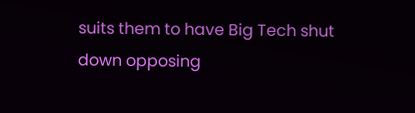suits them to have Big Tech shut down opposing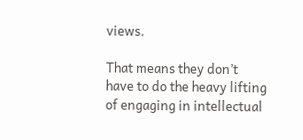views.

That means they don’t have to do the heavy lifting of engaging in intellectual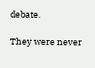debate.

They were never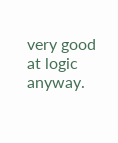very good at logic anyway.